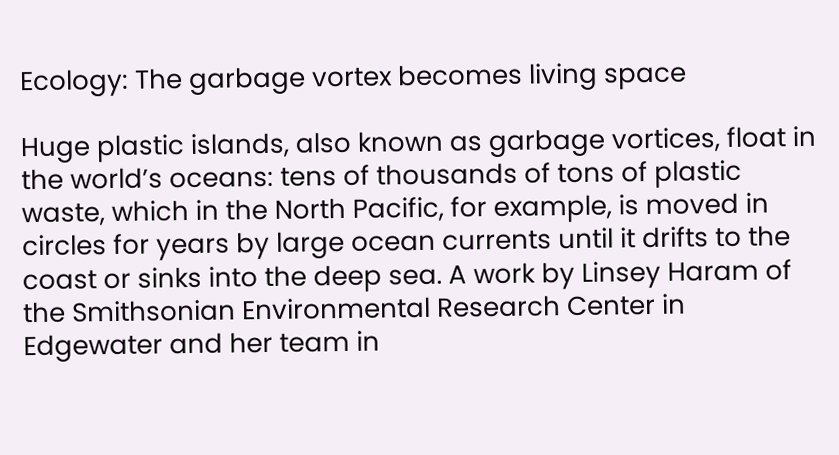Ecology: The garbage vortex becomes living space

Huge plastic islands, also known as garbage vortices, float in the world’s oceans: tens of thousands of tons of plastic waste, which in the North Pacific, for example, is moved in circles for years by large ocean currents until it drifts to the coast or sinks into the deep sea. A work by Linsey Haram of the Smithsonian Environmental Research Center in Edgewater and her team in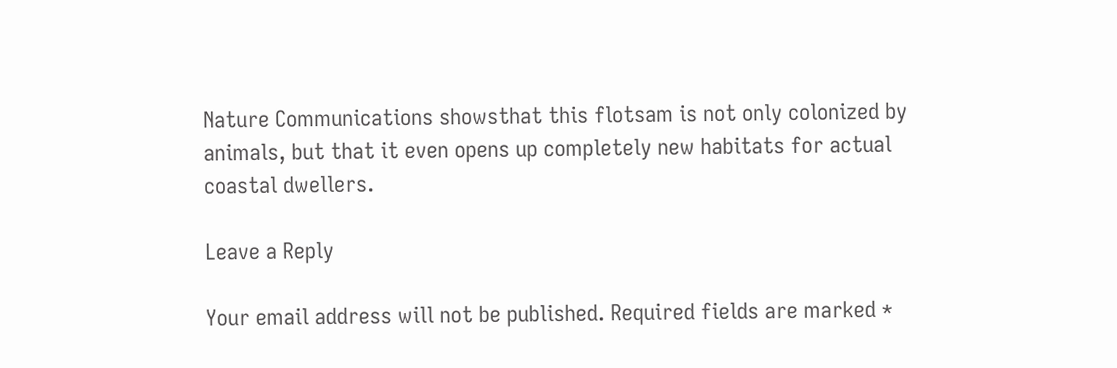Nature Communications showsthat this flotsam is not only colonized by animals, but that it even opens up completely new habitats for actual coastal dwellers.

Leave a Reply

Your email address will not be published. Required fields are marked *